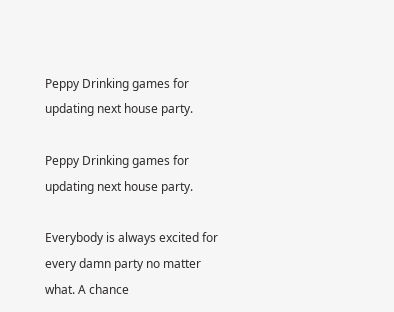Peppy Drinking games for updating next house party.

Peppy Drinking games for updating next house party.

Everybody is always excited for every damn party no matter what. A chance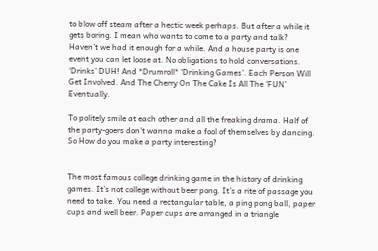to blow off steam after a hectic week perhaps. But after a while it gets boring. I mean who wants to come to a party and talk? Haven’t we had it enough for a while. And a house party is one event you can let loose at. No obligations to hold conversations.  ‘Drinks’ DUH! And *Drumroll* ‘Drinking Games’. Each Person Will Get Involved. And The Cherry On The Cake Is All The ‘FUN’ Eventually.

To politely smile at each other and all the freaking drama. Half of the party-goers don’t wanna make a fool of themselves by dancing. So How do you make a party interesting?


The most famous college drinking game in the history of drinking games. It’s not college without beer pong. It’s a rite of passage you need to take. You need a rectangular table, a ping pong ball, paper cups and well beer. Paper cups are arranged in a triangle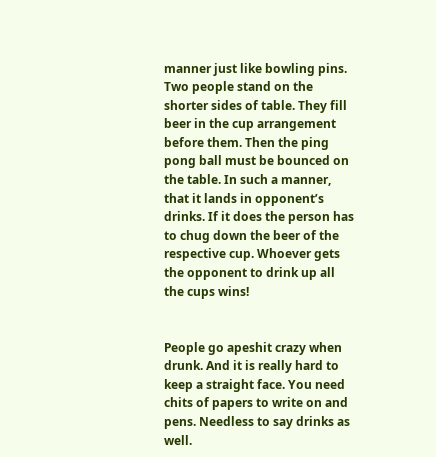manner just like bowling pins. Two people stand on the shorter sides of table. They fill beer in the cup arrangement before them. Then the ping pong ball must be bounced on the table. In such a manner, that it lands in opponent’s drinks. If it does the person has to chug down the beer of the respective cup. Whoever gets the opponent to drink up all the cups wins!


People go apeshit crazy when drunk. And it is really hard to keep a straight face. You need chits of papers to write on and pens. Needless to say drinks as well.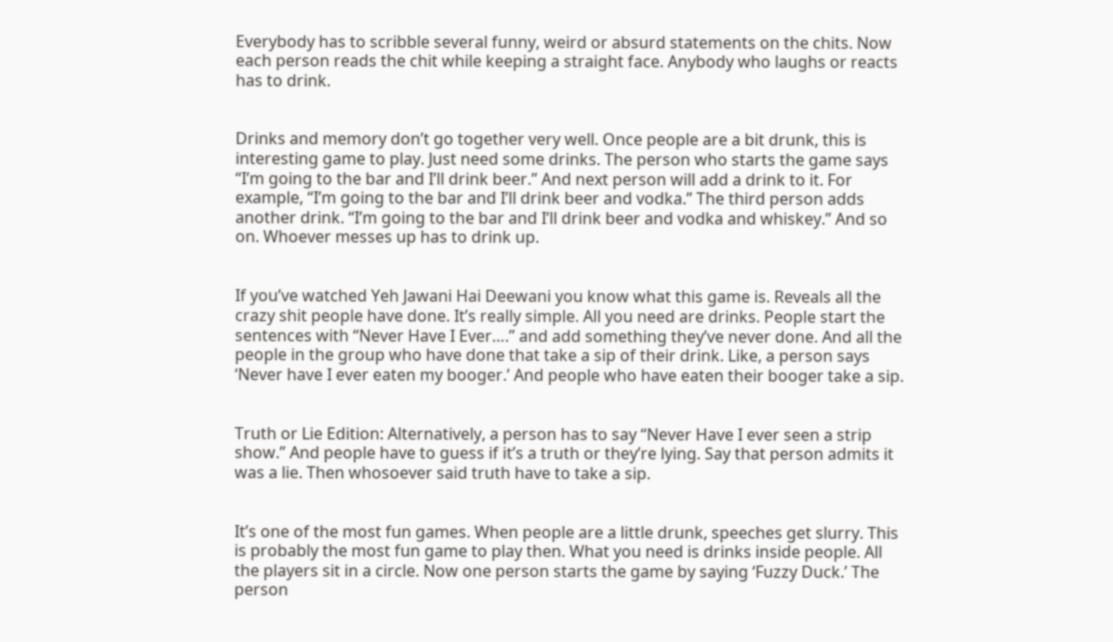Everybody has to scribble several funny, weird or absurd statements on the chits. Now each person reads the chit while keeping a straight face. Anybody who laughs or reacts has to drink.


Drinks and memory don’t go together very well. Once people are a bit drunk, this is interesting game to play. Just need some drinks. The person who starts the game says “I’m going to the bar and I’ll drink beer.” And next person will add a drink to it. For example, “I’m going to the bar and I’ll drink beer and vodka.” The third person adds another drink. “I’m going to the bar and I’ll drink beer and vodka and whiskey.” And so on. Whoever messes up has to drink up.


If you’ve watched Yeh Jawani Hai Deewani you know what this game is. Reveals all the crazy shit people have done. It’s really simple. All you need are drinks. People start the sentences with “Never Have I Ever….” and add something they’ve never done. And all the people in the group who have done that take a sip of their drink. Like, a person says ‘Never have I ever eaten my booger.’ And people who have eaten their booger take a sip.


Truth or Lie Edition: Alternatively, a person has to say “Never Have I ever seen a strip show.” And people have to guess if it’s a truth or they’re lying. Say that person admits it was a lie. Then whosoever said truth have to take a sip.


It’s one of the most fun games. When people are a little drunk, speeches get slurry. This is probably the most fun game to play then. What you need is drinks inside people. All the players sit in a circle. Now one person starts the game by saying ‘Fuzzy Duck.’ The person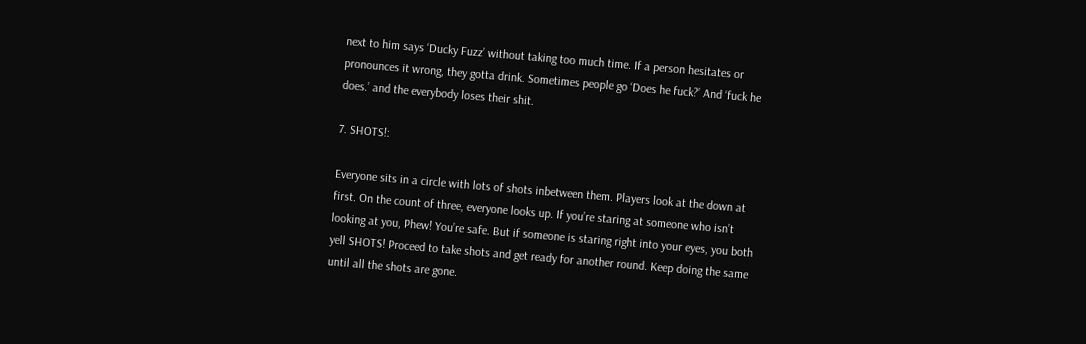next to him says ‘Ducky Fuzz’ without taking too much time. If a person hesitates or pronounces it wrong, they gotta drink. Sometimes people go ‘Does he fuck?’ And ‘fuck he does.’ and the everybody loses their shit.

7. SHOTS!:

Everyone sits in a circle with lots of shots inbetween them. Players look at the down at first. On the count of three, everyone looks up. If you’re staring at someone who isn’t looking at you, Phew! You’re safe. But if someone is staring right into your eyes, you both yell SHOTS! Proceed to take shots and get ready for another round. Keep doing the same until all the shots are gone.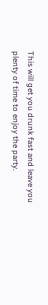This will get you drunk fast and leave you plenty of time to enjoy the party.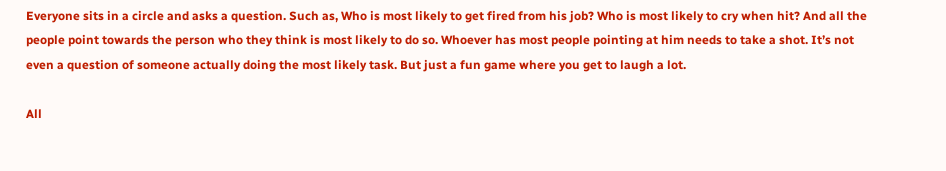Everyone sits in a circle and asks a question. Such as, Who is most likely to get fired from his job? Who is most likely to cry when hit? And all the people point towards the person who they think is most likely to do so. Whoever has most people pointing at him needs to take a shot. It’s not even a question of someone actually doing the most likely task. But just a fun game where you get to laugh a lot.

All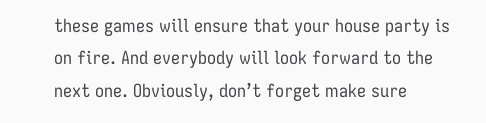these games will ensure that your house party is on fire. And everybody will look forward to the next one. Obviously, don’t forget make sure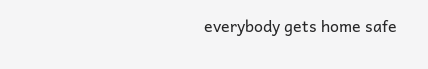everybody gets home safe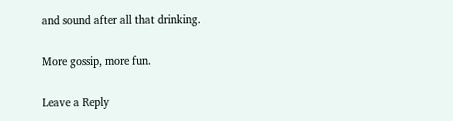and sound after all that drinking.

More gossip, more fun.

Leave a Reply